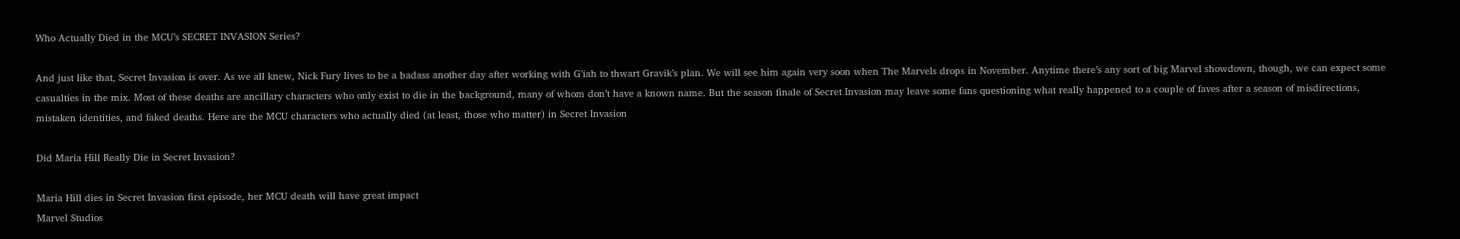Who Actually Died in the MCU’s SECRET INVASION Series?

And just like that, Secret Invasion is over. As we all knew, Nick Fury lives to be a badass another day after working with G’iah to thwart Gravik’s plan. We will see him again very soon when The Marvels drops in November. Anytime there’s any sort of big Marvel showdown, though, we can expect some casualties in the mix. Most of these deaths are ancillary characters who only exist to die in the background, many of whom don’t have a known name. But the season finale of Secret Invasion may leave some fans questioning what really happened to a couple of faves after a season of misdirections, mistaken identities, and faked deaths. Here are the MCU characters who actually died (at least, those who matter) in Secret Invasion

Did Maria Hill Really Die in Secret Invasion?

Maria Hill dies in Secret Invasion first episode, her MCU death will have great impact
Marvel Studios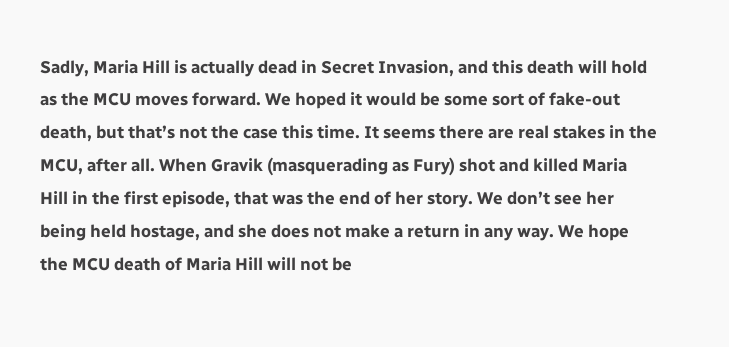Sadly, Maria Hill is actually dead in Secret Invasion, and this death will hold as the MCU moves forward. We hoped it would be some sort of fake-out death, but that’s not the case this time. It seems there are real stakes in the MCU, after all. When Gravik (masquerading as Fury) shot and killed Maria Hill in the first episode, that was the end of her story. We don’t see her being held hostage, and she does not make a return in any way. We hope the MCU death of Maria Hill will not be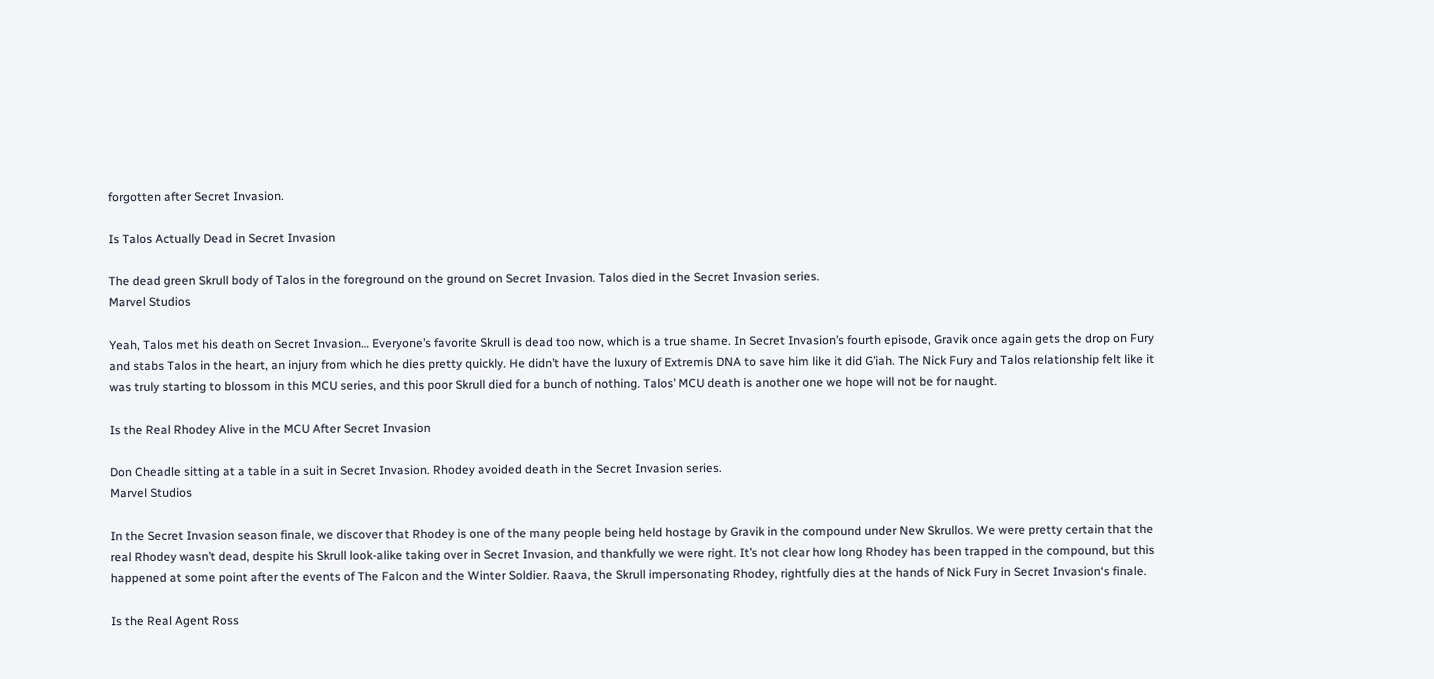forgotten after Secret Invasion.

Is Talos Actually Dead in Secret Invasion

The dead green Skrull body of Talos in the foreground on the ground on Secret Invasion. Talos died in the Secret Invasion series.
Marvel Studios

Yeah, Talos met his death on Secret Invasion… Everyone’s favorite Skrull is dead too now, which is a true shame. In Secret Invasion’s fourth episode, Gravik once again gets the drop on Fury and stabs Talos in the heart, an injury from which he dies pretty quickly. He didn’t have the luxury of Extremis DNA to save him like it did G’iah. The Nick Fury and Talos relationship felt like it was truly starting to blossom in this MCU series, and this poor Skrull died for a bunch of nothing. Talos’ MCU death is another one we hope will not be for naught.

Is the Real Rhodey Alive in the MCU After Secret Invasion

Don Cheadle sitting at a table in a suit in Secret Invasion. Rhodey avoided death in the Secret Invasion series.
Marvel Studios

In the Secret Invasion season finale, we discover that Rhodey is one of the many people being held hostage by Gravik in the compound under New Skrullos. We were pretty certain that the real Rhodey wasn’t dead, despite his Skrull look-alike taking over in Secret Invasion, and thankfully we were right. It’s not clear how long Rhodey has been trapped in the compound, but this happened at some point after the events of The Falcon and the Winter Soldier. Raava, the Skrull impersonating Rhodey, rightfully dies at the hands of Nick Fury in Secret Invasion‘s finale.

Is the Real Agent Ross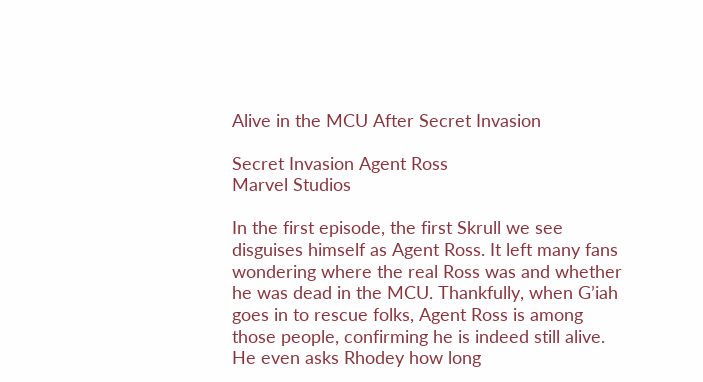Alive in the MCU After Secret Invasion

Secret Invasion Agent Ross
Marvel Studios

In the first episode, the first Skrull we see disguises himself as Agent Ross. It left many fans wondering where the real Ross was and whether he was dead in the MCU. Thankfully, when G’iah goes in to rescue folks, Agent Ross is among those people, confirming he is indeed still alive. He even asks Rhodey how long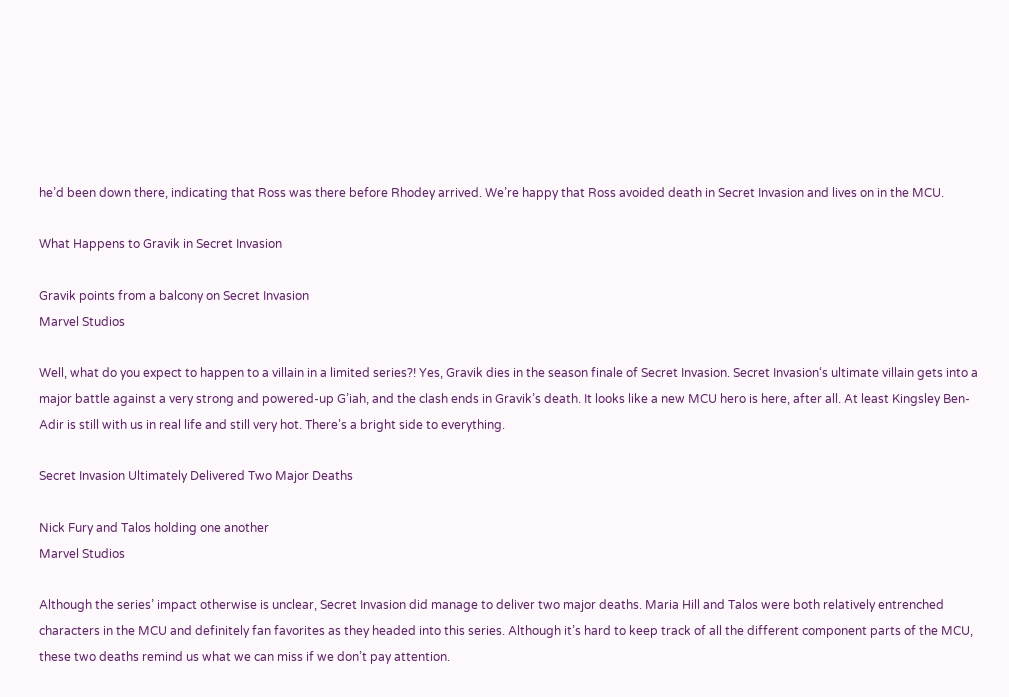he’d been down there, indicating that Ross was there before Rhodey arrived. We’re happy that Ross avoided death in Secret Invasion and lives on in the MCU.

What Happens to Gravik in Secret Invasion

Gravik points from a balcony on Secret Invasion
Marvel Studios

Well, what do you expect to happen to a villain in a limited series?! Yes, Gravik dies in the season finale of Secret Invasion. Secret Invasion‘s ultimate villain gets into a major battle against a very strong and powered-up G’iah, and the clash ends in Gravik’s death. It looks like a new MCU hero is here, after all. At least Kingsley Ben-Adir is still with us in real life and still very hot. There’s a bright side to everything.

Secret Invasion Ultimately Delivered Two Major Deaths

Nick Fury and Talos holding one another
Marvel Studios

Although the series’ impact otherwise is unclear, Secret Invasion did manage to deliver two major deaths. Maria Hill and Talos were both relatively entrenched characters in the MCU and definitely fan favorites as they headed into this series. Although it’s hard to keep track of all the different component parts of the MCU, these two deaths remind us what we can miss if we don’t pay attention.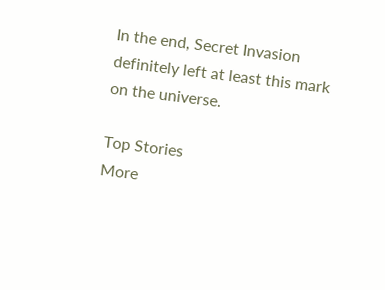In the end, Secret Invasion definitely left at least this mark on the universe.

Top Stories
More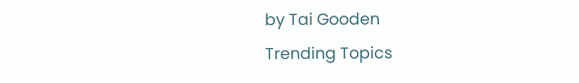by Tai Gooden
Trending Topics